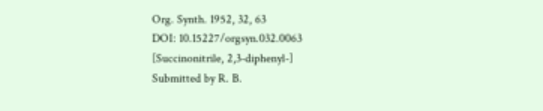Org. Synth. 1952, 32, 63
DOI: 10.15227/orgsyn.032.0063
[Succinonitrile, 2,3-diphenyl-]
Submitted by R. B.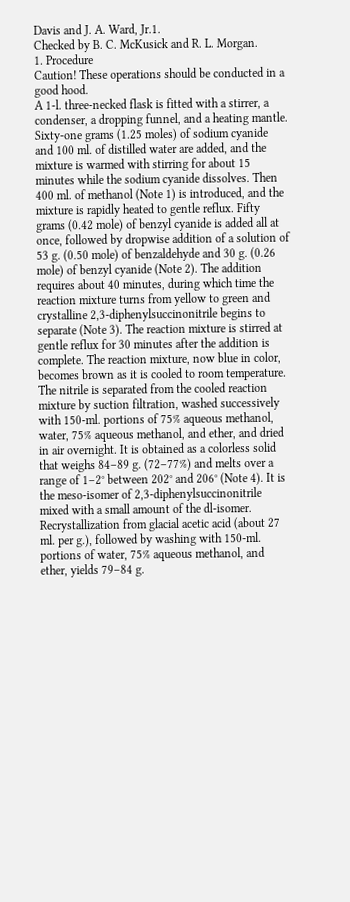Davis and J. A. Ward, Jr.1.
Checked by B. C. McKusick and R. L. Morgan.
1. Procedure
Caution! These operations should be conducted in a good hood.
A 1-l. three-necked flask is fitted with a stirrer, a condenser, a dropping funnel, and a heating mantle. Sixty-one grams (1.25 moles) of sodium cyanide and 100 ml. of distilled water are added, and the mixture is warmed with stirring for about 15 minutes while the sodium cyanide dissolves. Then 400 ml. of methanol (Note 1) is introduced, and the mixture is rapidly heated to gentle reflux. Fifty grams (0.42 mole) of benzyl cyanide is added all at once, followed by dropwise addition of a solution of 53 g. (0.50 mole) of benzaldehyde and 30 g. (0.26 mole) of benzyl cyanide (Note 2). The addition requires about 40 minutes, during which time the reaction mixture turns from yellow to green and crystalline 2,3-diphenylsuccinonitrile begins to separate (Note 3). The reaction mixture is stirred at gentle reflux for 30 minutes after the addition is complete. The reaction mixture, now blue in color, becomes brown as it is cooled to room temperature.
The nitrile is separated from the cooled reaction mixture by suction filtration, washed successively with 150-ml. portions of 75% aqueous methanol, water, 75% aqueous methanol, and ether, and dried in air overnight. It is obtained as a colorless solid that weighs 84–89 g. (72–77%) and melts over a range of 1–2° between 202° and 206° (Note 4). It is the meso-isomer of 2,3-diphenylsuccinonitrile mixed with a small amount of the dl-isomer. Recrystallization from glacial acetic acid (about 27 ml. per g.), followed by washing with 150-ml. portions of water, 75% aqueous methanol, and ether, yields 79–84 g.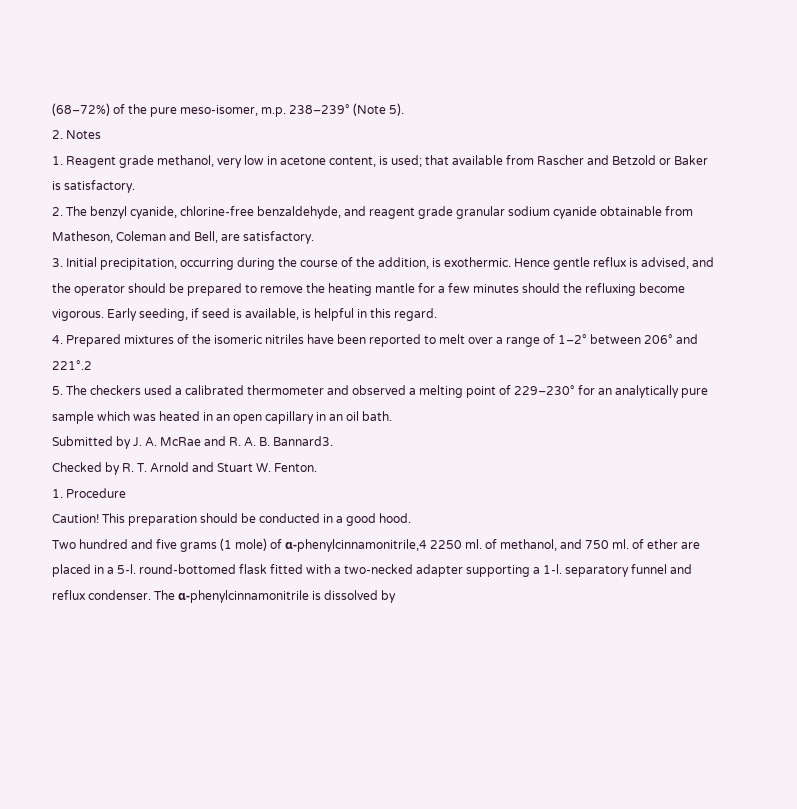(68–72%) of the pure meso-isomer, m.p. 238–239° (Note 5).
2. Notes
1. Reagent grade methanol, very low in acetone content, is used; that available from Rascher and Betzold or Baker is satisfactory.
2. The benzyl cyanide, chlorine-free benzaldehyde, and reagent grade granular sodium cyanide obtainable from Matheson, Coleman and Bell, are satisfactory.
3. Initial precipitation, occurring during the course of the addition, is exothermic. Hence gentle reflux is advised, and the operator should be prepared to remove the heating mantle for a few minutes should the refluxing become vigorous. Early seeding, if seed is available, is helpful in this regard.
4. Prepared mixtures of the isomeric nitriles have been reported to melt over a range of 1–2° between 206° and 221°.2
5. The checkers used a calibrated thermometer and observed a melting point of 229–230° for an analytically pure sample which was heated in an open capillary in an oil bath.
Submitted by J. A. McRae and R. A. B. Bannard3.
Checked by R. T. Arnold and Stuart W. Fenton.
1. Procedure
Caution! This preparation should be conducted in a good hood.
Two hundred and five grams (1 mole) of α-phenylcinnamonitrile,4 2250 ml. of methanol, and 750 ml. of ether are placed in a 5-l. round-bottomed flask fitted with a two-necked adapter supporting a 1-l. separatory funnel and reflux condenser. The α-phenylcinnamonitrile is dissolved by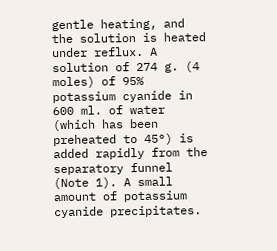gentle heating, and the solution is heated under reflux. A solution of 274 g. (4 moles) of 95% potassium cyanide in 600 ml. of water (which has been preheated to 45°) is added rapidly from the separatory funnel (Note 1). A small amount of potassium cyanide precipitates.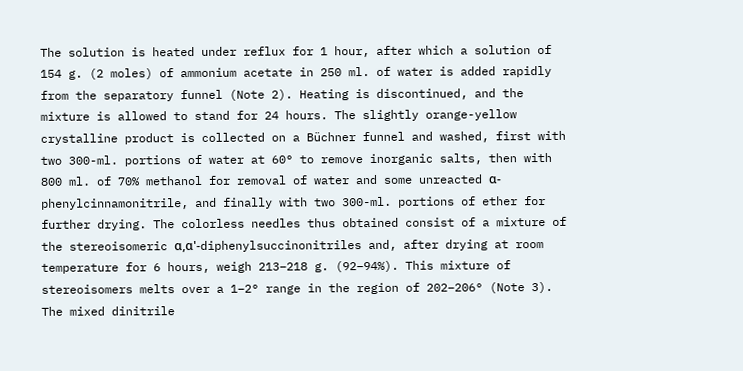The solution is heated under reflux for 1 hour, after which a solution of 154 g. (2 moles) of ammonium acetate in 250 ml. of water is added rapidly from the separatory funnel (Note 2). Heating is discontinued, and the mixture is allowed to stand for 24 hours. The slightly orange-yellow crystalline product is collected on a Büchner funnel and washed, first with two 300-ml. portions of water at 60° to remove inorganic salts, then with 800 ml. of 70% methanol for removal of water and some unreacted α-phenylcinnamonitrile, and finally with two 300-ml. portions of ether for further drying. The colorless needles thus obtained consist of a mixture of the stereoisomeric α,α'-diphenylsuccinonitriles and, after drying at room temperature for 6 hours, weigh 213–218 g. (92–94%). This mixture of stereoisomers melts over a 1–2° range in the region of 202–206° (Note 3).
The mixed dinitrile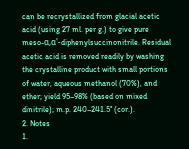can be recrystallized from glacial acetic acid (using 27 ml. per g.) to give pure meso-α,α'-diphenylsuccinonitrile. Residual acetic acid is removed readily by washing the crystalline product with small portions of water, aqueous methanol (70%), and ether; yield 95–98% (based on mixed dinitrile); m.p. 240–241.5° (cor.).
2. Notes
1.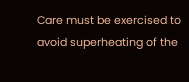Care must be exercised to avoid superheating of the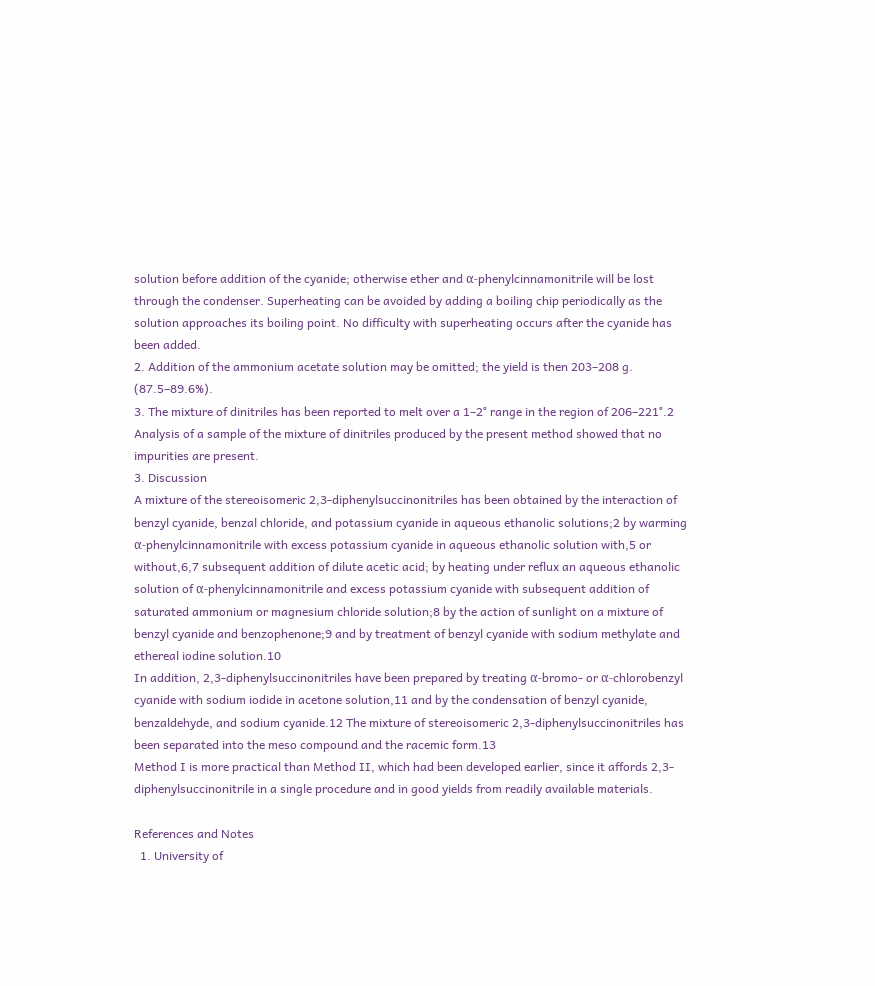solution before addition of the cyanide; otherwise ether and α-phenylcinnamonitrile will be lost through the condenser. Superheating can be avoided by adding a boiling chip periodically as the solution approaches its boiling point. No difficulty with superheating occurs after the cyanide has been added.
2. Addition of the ammonium acetate solution may be omitted; the yield is then 203–208 g. (87.5–89.6%).
3. The mixture of dinitriles has been reported to melt over a 1–2° range in the region of 206–221°.2 Analysis of a sample of the mixture of dinitriles produced by the present method showed that no impurities are present.
3. Discussion
A mixture of the stereoisomeric 2,3-diphenylsuccinonitriles has been obtained by the interaction of benzyl cyanide, benzal chloride, and potassium cyanide in aqueous ethanolic solutions;2 by warming α-phenylcinnamonitrile with excess potassium cyanide in aqueous ethanolic solution with,5 or without,6,7 subsequent addition of dilute acetic acid; by heating under reflux an aqueous ethanolic solution of α-phenylcinnamonitrile and excess potassium cyanide with subsequent addition of saturated ammonium or magnesium chloride solution;8 by the action of sunlight on a mixture of benzyl cyanide and benzophenone;9 and by treatment of benzyl cyanide with sodium methylate and ethereal iodine solution.10
In addition, 2,3-diphenylsuccinonitriles have been prepared by treating α-bromo- or α-chlorobenzyl cyanide with sodium iodide in acetone solution,11 and by the condensation of benzyl cyanide, benzaldehyde, and sodium cyanide.12 The mixture of stereoisomeric 2,3-diphenylsuccinonitriles has been separated into the meso compound and the racemic form.13
Method I is more practical than Method II, which had been developed earlier, since it affords 2,3-diphenylsuccinonitrile in a single procedure and in good yields from readily available materials.

References and Notes
  1. University of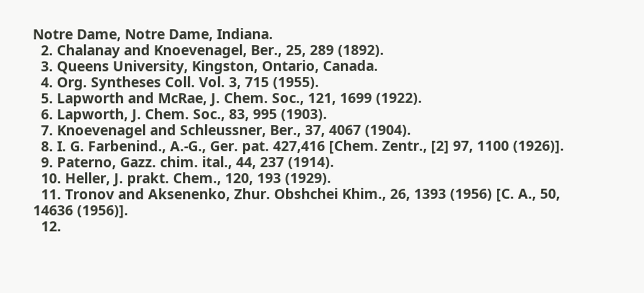Notre Dame, Notre Dame, Indiana.
  2. Chalanay and Knoevenagel, Ber., 25, 289 (1892).
  3. Queens University, Kingston, Ontario, Canada.
  4. Org. Syntheses Coll. Vol. 3, 715 (1955).
  5. Lapworth and McRae, J. Chem. Soc., 121, 1699 (1922).
  6. Lapworth, J. Chem. Soc., 83, 995 (1903).
  7. Knoevenagel and Schleussner, Ber., 37, 4067 (1904).
  8. I. G. Farbenind., A.-G., Ger. pat. 427,416 [Chem. Zentr., [2] 97, 1100 (1926)].
  9. Paterno, Gazz. chim. ital., 44, 237 (1914).
  10. Heller, J. prakt. Chem., 120, 193 (1929).
  11. Tronov and Aksenenko, Zhur. Obshchei Khim., 26, 1393 (1956) [C. A., 50, 14636 (1956)].
  12.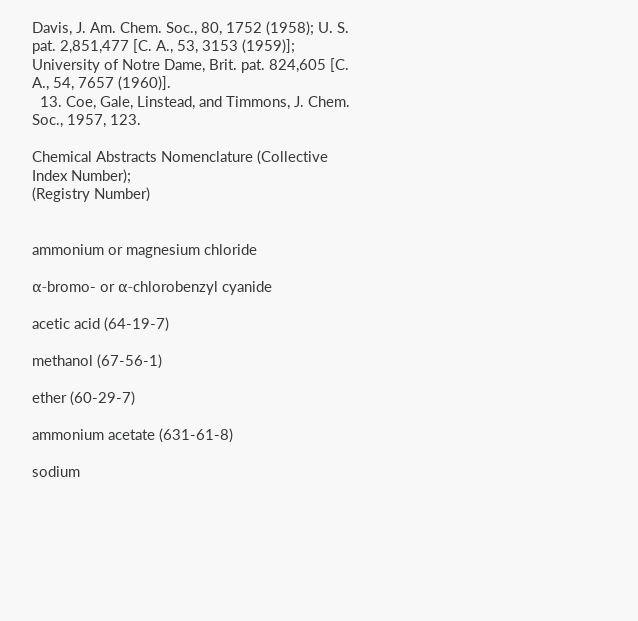Davis, J. Am. Chem. Soc., 80, 1752 (1958); U. S. pat. 2,851,477 [C. A., 53, 3153 (1959)]; University of Notre Dame, Brit. pat. 824,605 [C. A., 54, 7657 (1960)].
  13. Coe, Gale, Linstead, and Timmons, J. Chem. Soc., 1957, 123.

Chemical Abstracts Nomenclature (Collective Index Number);
(Registry Number)


ammonium or magnesium chloride

α-bromo- or α-chlorobenzyl cyanide

acetic acid (64-19-7)

methanol (67-56-1)

ether (60-29-7)

ammonium acetate (631-61-8)

sodium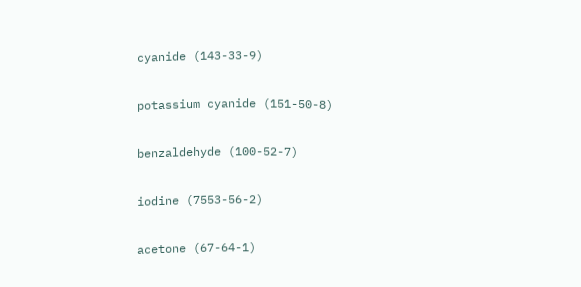cyanide (143-33-9)

potassium cyanide (151-50-8)

benzaldehyde (100-52-7)

iodine (7553-56-2)

acetone (67-64-1)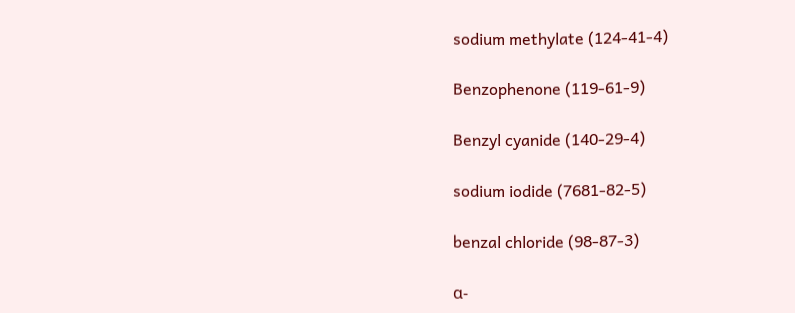sodium methylate (124-41-4)

Benzophenone (119-61-9)

Benzyl cyanide (140-29-4)

sodium iodide (7681-82-5)

benzal chloride (98-87-3)

α-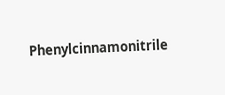Phenylcinnamonitrile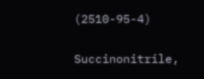(2510-95-4)

Succinonitrile,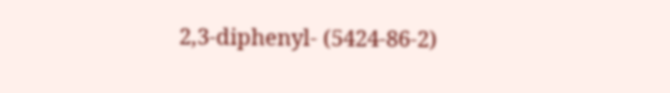2,3-diphenyl- (5424-86-2)